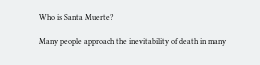Who is Santa Muerte?

Many people approach the inevitability of death in many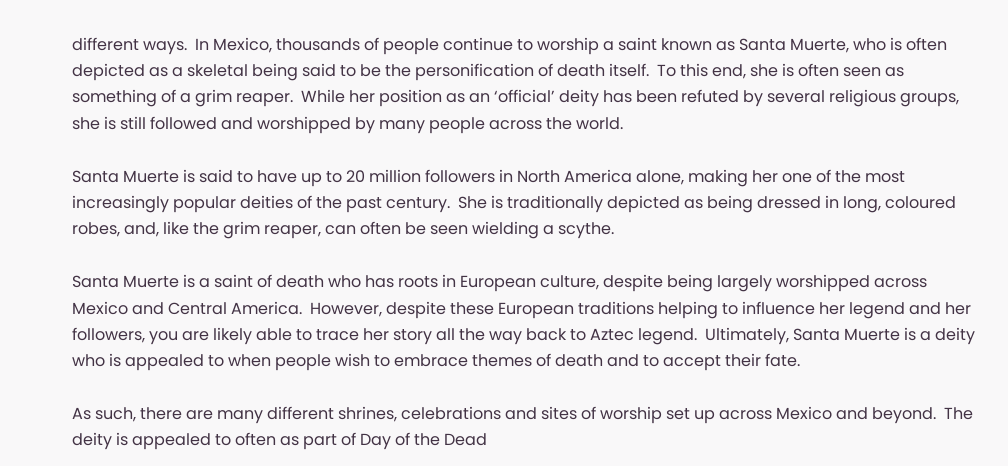different ways.  In Mexico, thousands of people continue to worship a saint known as Santa Muerte, who is often depicted as a skeletal being said to be the personification of death itself.  To this end, she is often seen as something of a grim reaper.  While her position as an ‘official’ deity has been refuted by several religious groups, she is still followed and worshipped by many people across the world.

Santa Muerte is said to have up to 20 million followers in North America alone, making her one of the most increasingly popular deities of the past century.  She is traditionally depicted as being dressed in long, coloured robes, and, like the grim reaper, can often be seen wielding a scythe.

Santa Muerte is a saint of death who has roots in European culture, despite being largely worshipped across Mexico and Central America.  However, despite these European traditions helping to influence her legend and her followers, you are likely able to trace her story all the way back to Aztec legend.  Ultimately, Santa Muerte is a deity who is appealed to when people wish to embrace themes of death and to accept their fate.

As such, there are many different shrines, celebrations and sites of worship set up across Mexico and beyond.  The deity is appealed to often as part of Day of the Dead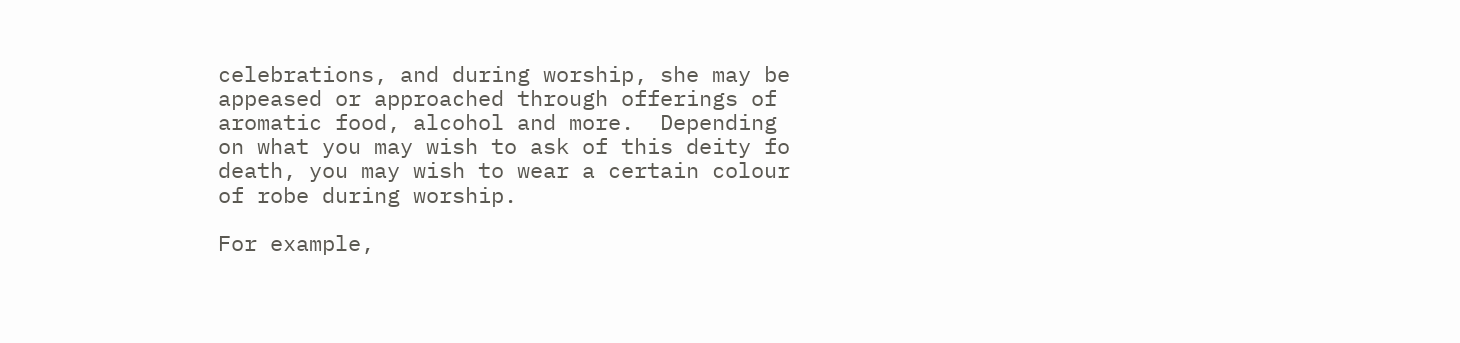celebrations, and during worship, she may be appeased or approached through offerings of aromatic food, alcohol and more.  Depending on what you may wish to ask of this deity fo death, you may wish to wear a certain colour of robe during worship.

For example,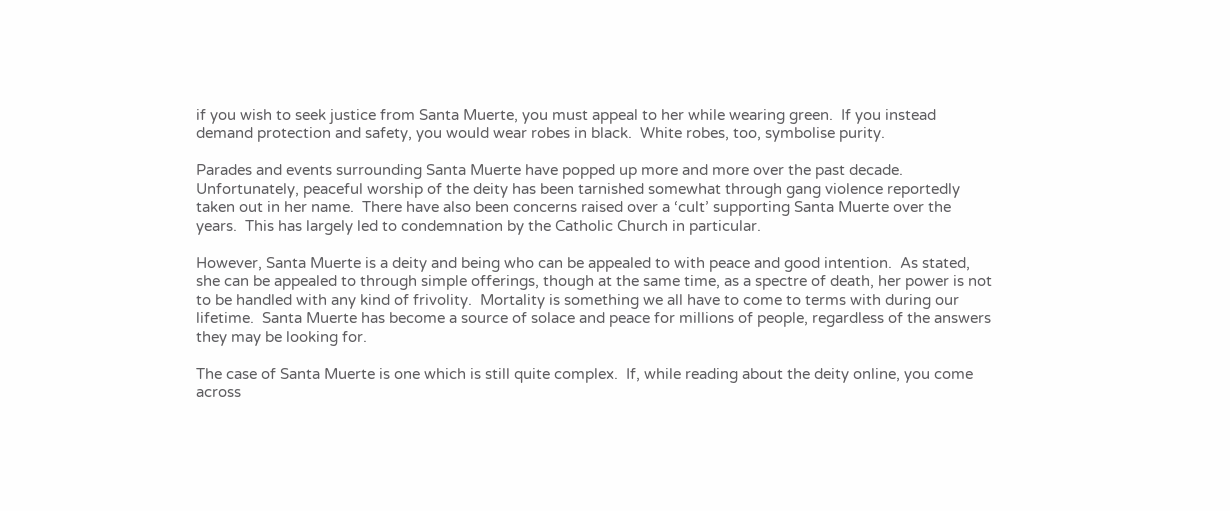if you wish to seek justice from Santa Muerte, you must appeal to her while wearing green.  If you instead demand protection and safety, you would wear robes in black.  White robes, too, symbolise purity.

Parades and events surrounding Santa Muerte have popped up more and more over the past decade.  Unfortunately, peaceful worship of the deity has been tarnished somewhat through gang violence reportedly taken out in her name.  There have also been concerns raised over a ‘cult’ supporting Santa Muerte over the years.  This has largely led to condemnation by the Catholic Church in particular.

However, Santa Muerte is a deity and being who can be appealed to with peace and good intention.  As stated, she can be appealed to through simple offerings, though at the same time, as a spectre of death, her power is not to be handled with any kind of frivolity.  Mortality is something we all have to come to terms with during our lifetime.  Santa Muerte has become a source of solace and peace for millions of people, regardless of the answers they may be looking for.

The case of Santa Muerte is one which is still quite complex.  If, while reading about the deity online, you come across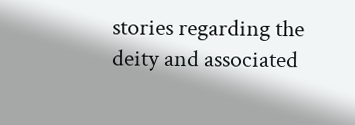stories regarding the deity and associated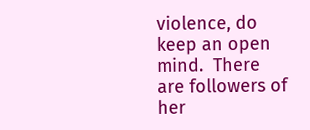violence, do keep an open mind.  There are followers of her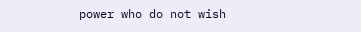power who do not wish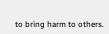to bring harm to others.